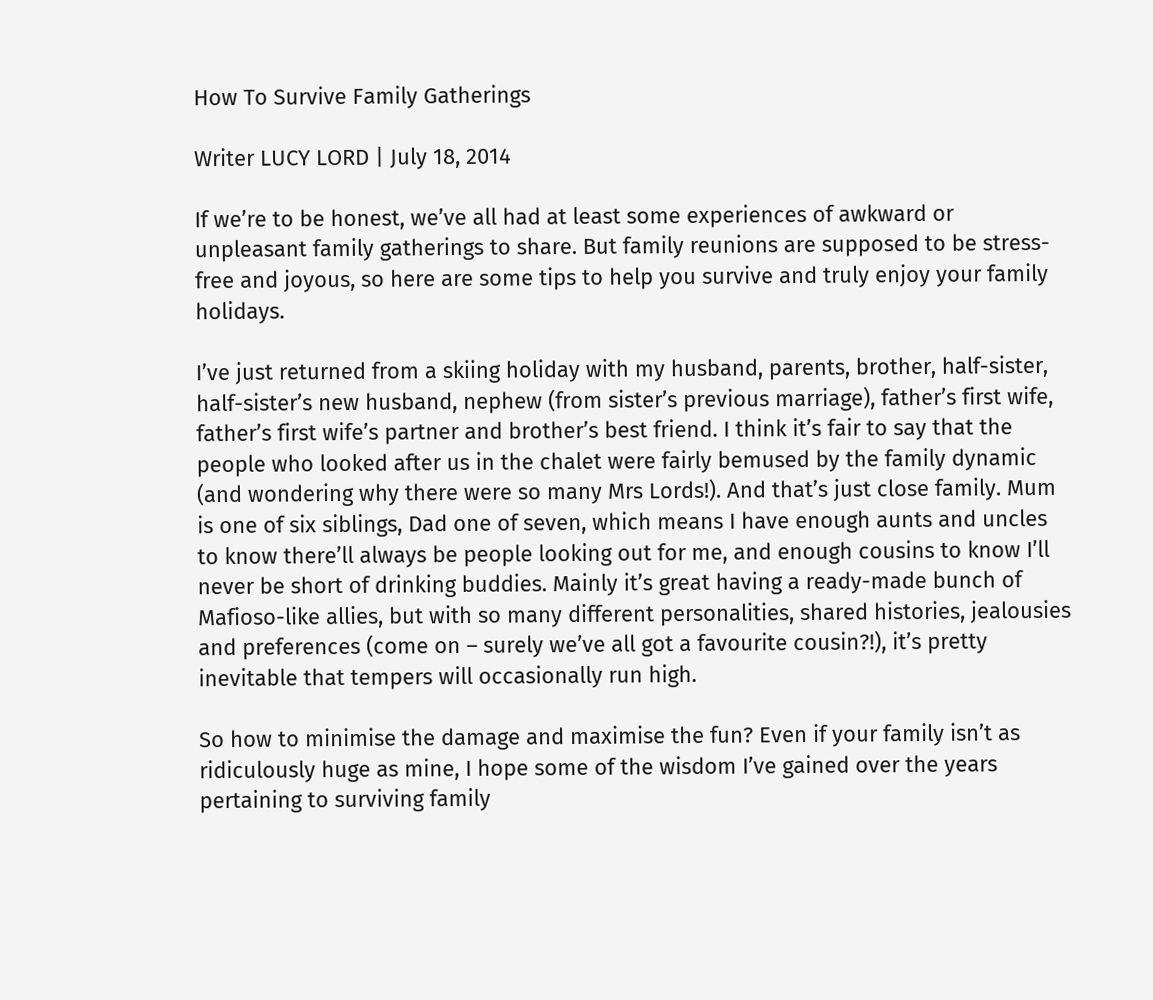How To Survive Family Gatherings

Writer LUCY LORD | July 18, 2014

If we’re to be honest, we’ve all had at least some experiences of awkward or unpleasant family gatherings to share. But family reunions are supposed to be stress-free and joyous, so here are some tips to help you survive and truly enjoy your family holidays.

I’ve just returned from a skiing holiday with my husband, parents, brother, half-sister, half-sister’s new husband, nephew (from sister’s previous marriage), father’s first wife, father’s first wife’s partner and brother’s best friend. I think it’s fair to say that the people who looked after us in the chalet were fairly bemused by the family dynamic (and wondering why there were so many Mrs Lords!). And that’s just close family. Mum is one of six siblings, Dad one of seven, which means I have enough aunts and uncles to know there’ll always be people looking out for me, and enough cousins to know I’ll never be short of drinking buddies. Mainly it’s great having a ready-made bunch of Mafioso-like allies, but with so many different personalities, shared histories, jealousies and preferences (come on – surely we’ve all got a favourite cousin?!), it’s pretty inevitable that tempers will occasionally run high.

So how to minimise the damage and maximise the fun? Even if your family isn’t as ridiculously huge as mine, I hope some of the wisdom I’ve gained over the years pertaining to surviving family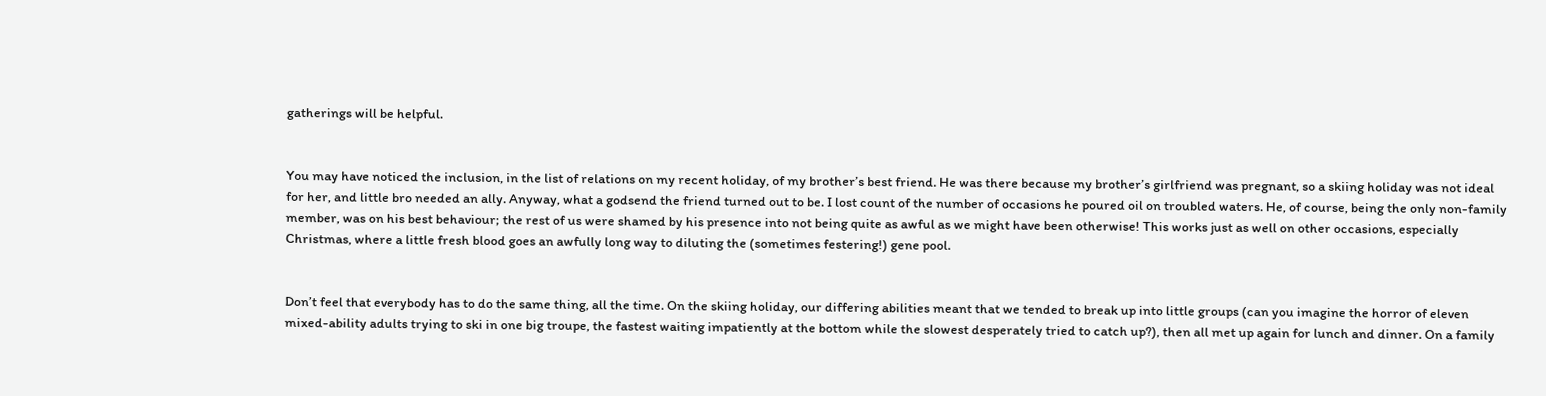gatherings will be helpful.


You may have noticed the inclusion, in the list of relations on my recent holiday, of my brother’s best friend. He was there because my brother’s girlfriend was pregnant, so a skiing holiday was not ideal for her, and little bro needed an ally. Anyway, what a godsend the friend turned out to be. I lost count of the number of occasions he poured oil on troubled waters. He, of course, being the only non-family member, was on his best behaviour; the rest of us were shamed by his presence into not being quite as awful as we might have been otherwise! This works just as well on other occasions, especially Christmas, where a little fresh blood goes an awfully long way to diluting the (sometimes festering!) gene pool.


Don’t feel that everybody has to do the same thing, all the time. On the skiing holiday, our differing abilities meant that we tended to break up into little groups (can you imagine the horror of eleven mixed-ability adults trying to ski in one big troupe, the fastest waiting impatiently at the bottom while the slowest desperately tried to catch up?), then all met up again for lunch and dinner. On a family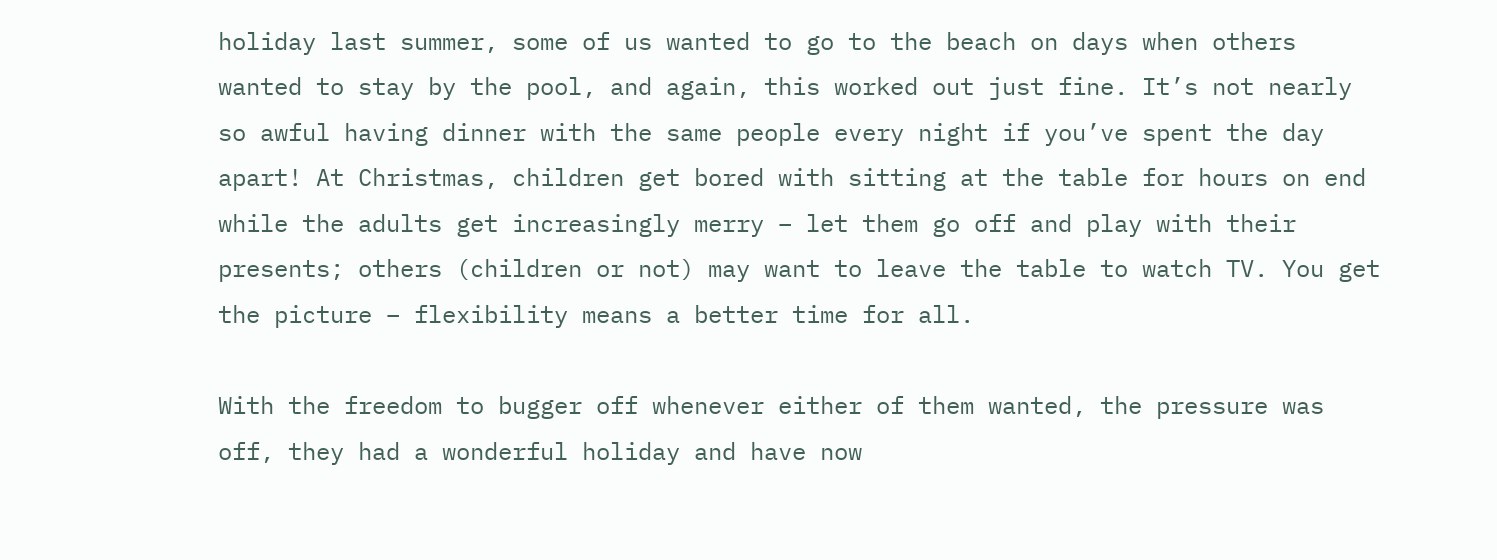holiday last summer, some of us wanted to go to the beach on days when others wanted to stay by the pool, and again, this worked out just fine. It’s not nearly so awful having dinner with the same people every night if you’ve spent the day apart! At Christmas, children get bored with sitting at the table for hours on end while the adults get increasingly merry – let them go off and play with their presents; others (children or not) may want to leave the table to watch TV. You get the picture – flexibility means a better time for all.

With the freedom to bugger off whenever either of them wanted, the pressure was off, they had a wonderful holiday and have now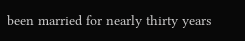been married for nearly thirty years